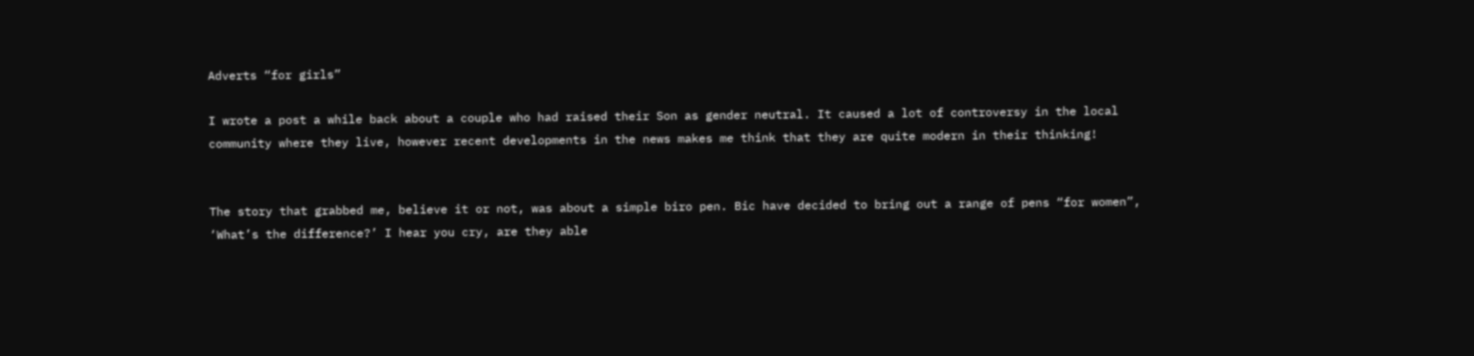Adverts “for girls”

I wrote a post a while back about a couple who had raised their Son as gender neutral. It caused a lot of controversy in the local community where they live, however recent developments in the news makes me think that they are quite modern in their thinking!


The story that grabbed me, believe it or not, was about a simple biro pen. Bic have decided to bring out a range of pens “for women”, ‘What’s the difference?’ I hear you cry, are they able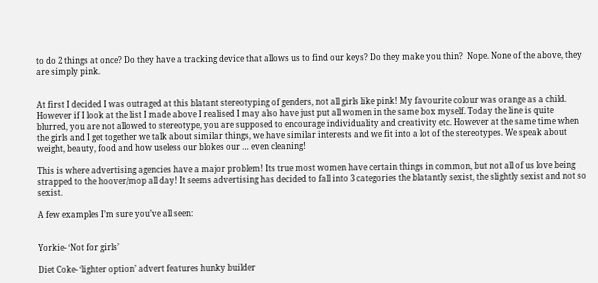to do 2 things at once? Do they have a tracking device that allows us to find our keys? Do they make you thin?  Nope. None of the above, they are simply pink.


At first I decided I was outraged at this blatant stereotyping of genders, not all girls like pink! My favourite colour was orange as a child. However if I look at the list I made above I realised I may also have just put all women in the same box myself. Today the line is quite blurred, you are not allowed to stereotype, you are supposed to encourage individuality and creativity etc. However at the same time when the girls and I get together we talk about similar things, we have similar interests and we fit into a lot of the stereotypes. We speak about weight, beauty, food and how useless our blokes our … even cleaning!

This is where advertising agencies have a major problem! Its true most women have certain things in common, but not all of us love being strapped to the hoover/mop all day! It seems advertising has decided to fall into 3 categories the blatantly sexist, the slightly sexist and not so sexist.

A few examples I’m sure you’ve all seen:


Yorkie- ‘Not for girls’

Diet Coke- ‘lighter option’ advert features hunky builder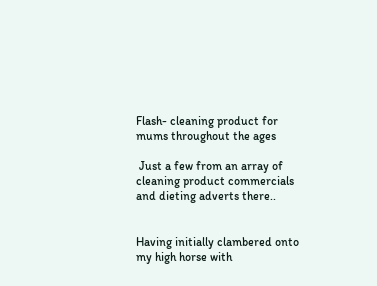Flash- cleaning product for mums throughout the ages

 Just a few from an array of cleaning product commercials and dieting adverts there..


Having initially clambered onto my high horse with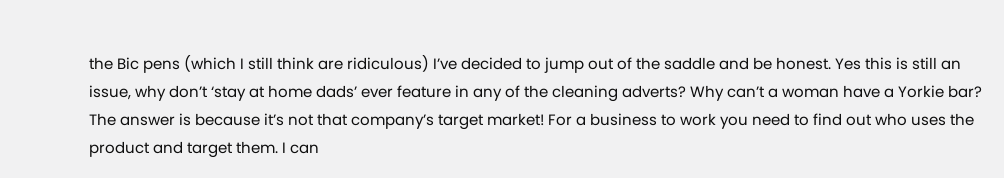the Bic pens (which I still think are ridiculous) I’ve decided to jump out of the saddle and be honest. Yes this is still an issue, why don’t ‘stay at home dads’ ever feature in any of the cleaning adverts? Why can’t a woman have a Yorkie bar? The answer is because it’s not that company’s target market! For a business to work you need to find out who uses the product and target them. I can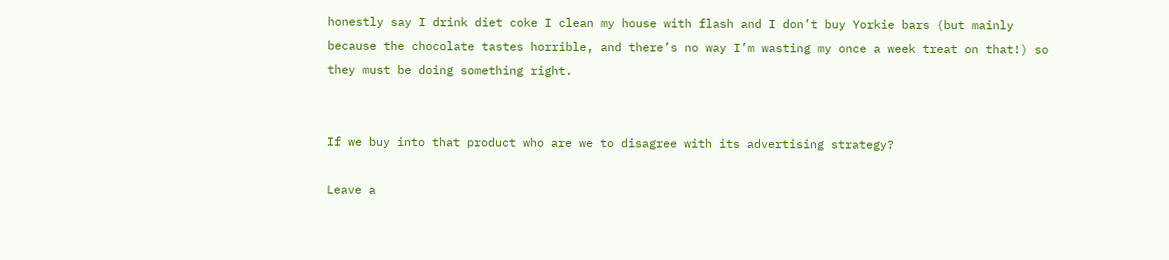honestly say I drink diet coke I clean my house with flash and I don’t buy Yorkie bars (but mainly because the chocolate tastes horrible, and there’s no way I’m wasting my once a week treat on that!) so they must be doing something right.


If we buy into that product who are we to disagree with its advertising strategy?

Leave a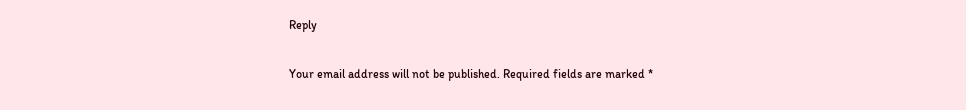Reply

Your email address will not be published. Required fields are marked *